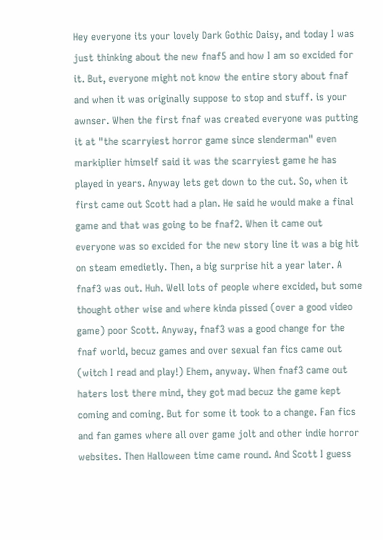Hey everyone its your lovely Dark Gothic Daisy, and today I was just thinking about the new fnaf5 and how I am so excided for it. But, everyone might not know the entire story about fnaf and when it was originally suppose to stop and stuff. is your awnser. When the first fnaf was created everyone was putting it at "the scarryiest horror game since slenderman" even markiplier himself said it was the scarryiest game he has played in years. Anyway lets get down to the cut. So, when it first came out Scott had a plan. He said he would make a final game and that was going to be fnaf2. When it came out everyone was so excided for the new story line it was a big hit on steam emedietly. Then, a big surprise hit a year later. A fnaf3 was out. Huh. Well lots of people where excided, but some thought other wise and where kinda pissed (over a good video game) poor Scott. Anyway, fnaf3 was a good change for the fnaf world, becuz games and over sexual fan fics came out (witch I read and play!) Ehem, anyway. When fnaf3 came out haters lost there mind, they got mad becuz the game kept coming and coming. But for some it took to a change. Fan fics and fan games where all over game jolt and other indie horror websites. Then Halloween time came round. And Scott I guess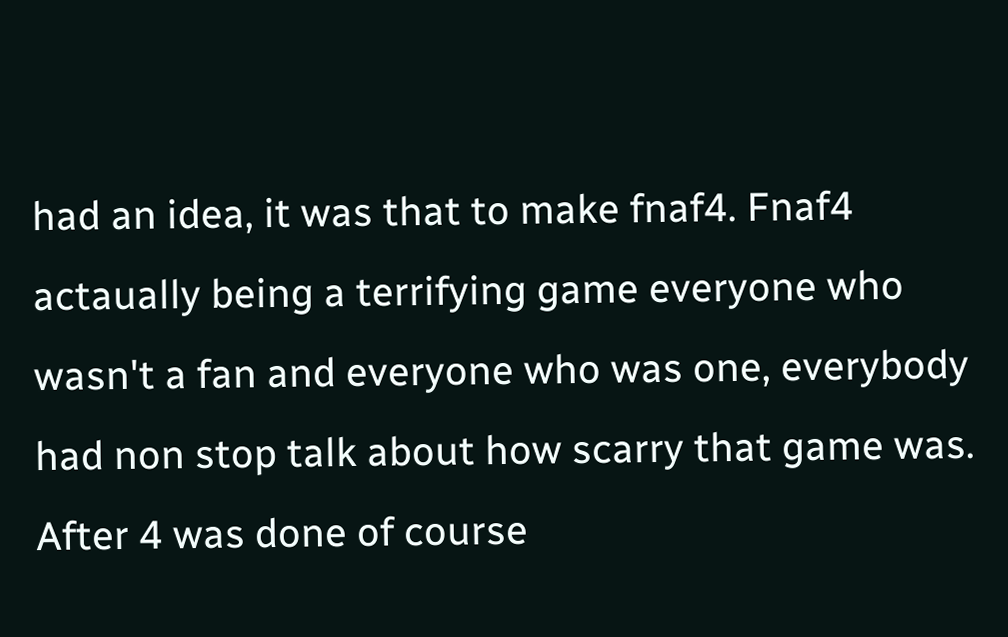had an idea, it was that to make fnaf4. Fnaf4 actaually being a terrifying game everyone who wasn't a fan and everyone who was one, everybody had non stop talk about how scarry that game was. After 4 was done of course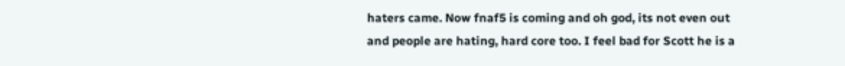haters came. Now fnaf5 is coming and oh god, its not even out and people are hating, hard core too. I feel bad for Scott he is a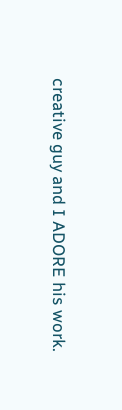creative guy and I ADORE his work.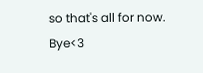so that's all for now. Bye<3